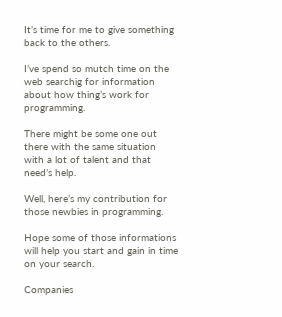It’s time for me to give something back to the others.

I’ve spend so mutch time on the web searchig for information about how thing’s work for programming.

There might be some one out there with the same situation with a lot of talent and that need’s help.

Well, here’s my contribution for those newbies in programming.

Hope some of those informations will help you start and gain in time on your search.

Companies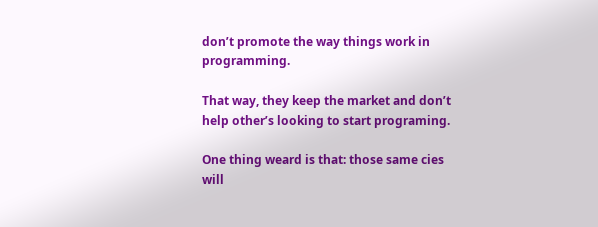don’t promote the way things work in programming.

That way, they keep the market and don’t help other’s looking to start programing.

One thing weard is that: those same cies will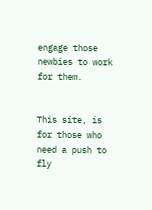engage those newbies to work for them.


This site, is for those who need a push to fly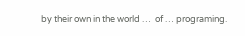by their own in the world …  of … programing.